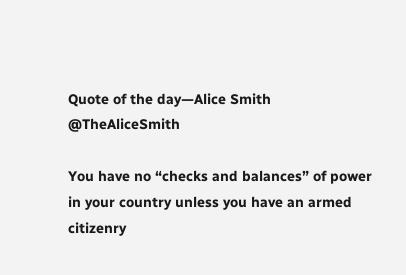Quote of the day—Alice Smith @TheAliceSmith

You have no “checks and balances” of power in your country unless you have an armed citizenry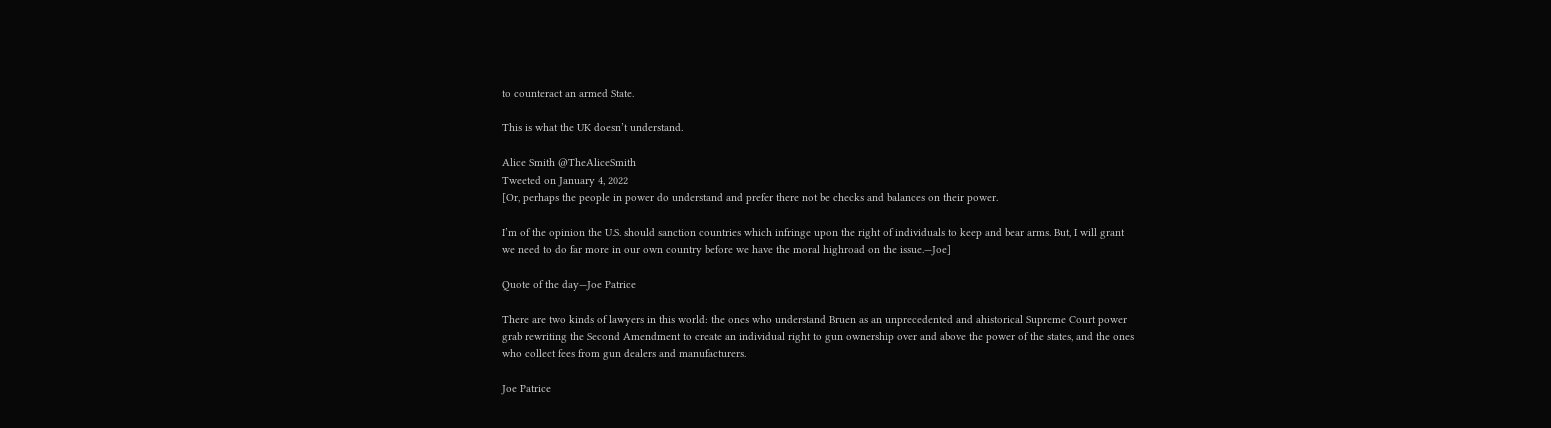to counteract an armed State.

This is what the UK doesn’t understand.

Alice Smith @TheAliceSmith
Tweeted on January 4, 2022
[Or, perhaps the people in power do understand and prefer there not be checks and balances on their power.

I’m of the opinion the U.S. should sanction countries which infringe upon the right of individuals to keep and bear arms. But, I will grant we need to do far more in our own country before we have the moral highroad on the issue.—Joe]

Quote of the day—Joe Patrice

There are two kinds of lawyers in this world: the ones who understand Bruen as an unprecedented and ahistorical Supreme Court power grab rewriting the Second Amendment to create an individual right to gun ownership over and above the power of the states, and the ones who collect fees from gun dealers and manufacturers.

Joe Patrice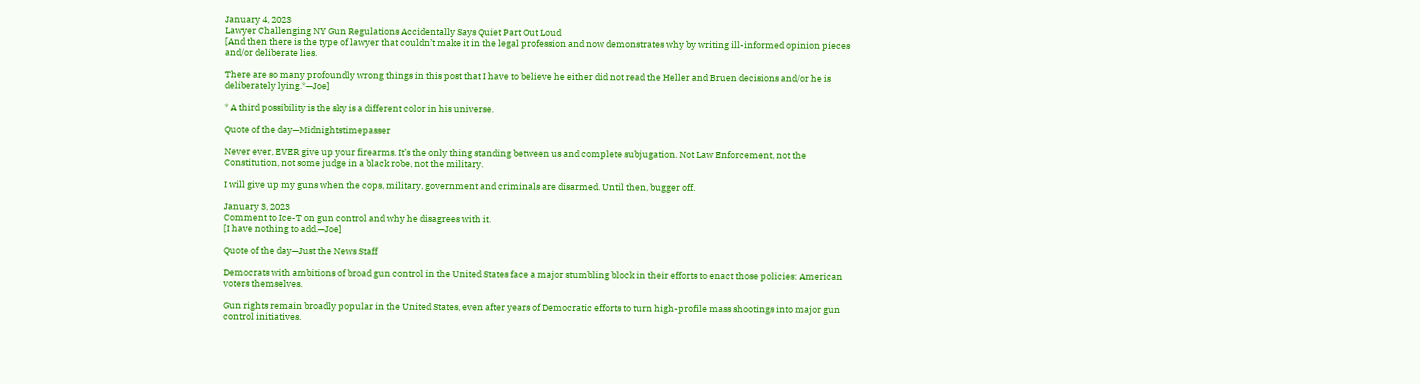January 4, 2023
Lawyer Challenging NY Gun Regulations Accidentally Says Quiet Part Out Loud
[And then there is the type of lawyer that couldn’t make it in the legal profession and now demonstrates why by writing ill-informed opinion pieces and/or deliberate lies.

There are so many profoundly wrong things in this post that I have to believe he either did not read the Heller and Bruen decisions and/or he is deliberately lying.*—Joe]

* A third possibility is the sky is a different color in his universe.

Quote of the day—Midnightstimepasser

Never ever, EVER give up your firearms. It’s the only thing standing between us and complete subjugation. Not Law Enforcement, not the Constitution, not some judge in a black robe, not the military.

I will give up my guns when the cops, military, government and criminals are disarmed. Until then, bugger off.

January 3, 2023
Comment to Ice-T on gun control and why he disagrees with it.
[I have nothing to add.—Joe]

Quote of the day—Just the News Staff

Democrats with ambitions of broad gun control in the United States face a major stumbling block in their efforts to enact those policies: American voters themselves.

Gun rights remain broadly popular in the United States, even after years of Democratic efforts to turn high-profile mass shootings into major gun control initiatives.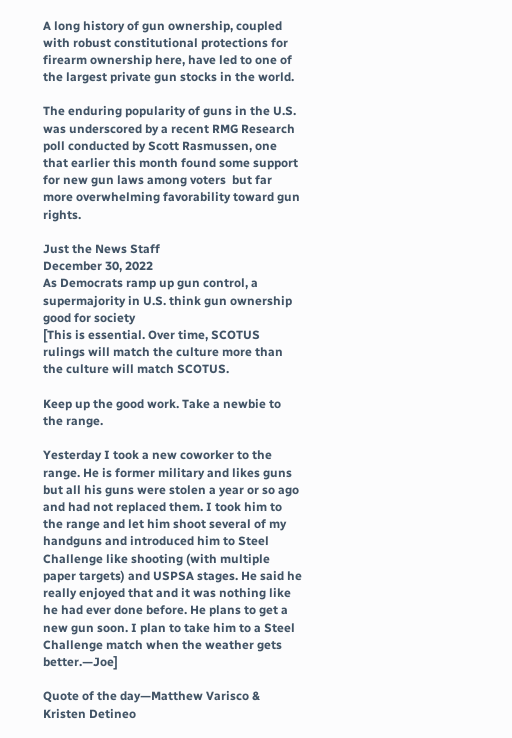A long history of gun ownership, coupled with robust constitutional protections for firearm ownership here, have led to one of the largest private gun stocks in the world.

The enduring popularity of guns in the U.S. was underscored by a recent RMG Research poll conducted by Scott Rasmussen, one that earlier this month found some support for new gun laws among voters  but far more overwhelming favorability toward gun rights.

Just the News Staff
December 30, 2022
As Democrats ramp up gun control, a supermajority in U.S. think gun ownership good for society
[This is essential. Over time, SCOTUS rulings will match the culture more than the culture will match SCOTUS.

Keep up the good work. Take a newbie to the range.

Yesterday I took a new coworker to the range. He is former military and likes guns but all his guns were stolen a year or so ago and had not replaced them. I took him to the range and let him shoot several of my handguns and introduced him to Steel Challenge like shooting (with multiple paper targets) and USPSA stages. He said he really enjoyed that and it was nothing like he had ever done before. He plans to get a new gun soon. I plan to take him to a Steel Challenge match when the weather gets better.—Joe]

Quote of the day—Matthew Varisco & Kristen Detineo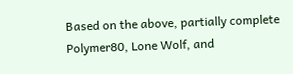Based on the above, partially complete Polymer80, Lone Wolf, and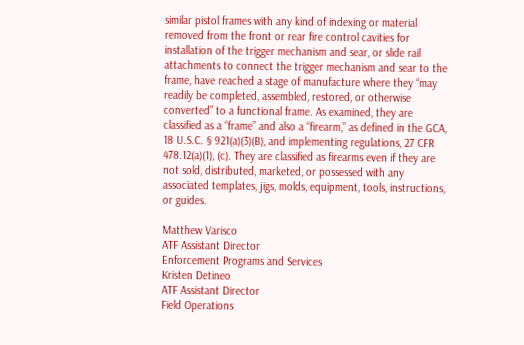similar pistol frames with any kind of indexing or material removed from the front or rear fire control cavities for installation of the trigger mechanism and sear, or slide rail attachments to connect the trigger mechanism and sear to the frame, have reached a stage of manufacture where they “may readily be completed, assembled, restored, or otherwise converted” to a functional frame. As examined, they are classified as a “frame” and also a “firearm,” as defined in the GCA, 18 U.S.C. § 921(a)(3)(B), and implementing regulations, 27 CFR 478.12(a)(1), (c). They are classified as firearms even if they are not sold, distributed, marketed, or possessed with any associated templates, jigs, molds, equipment, tools, instructions, or guides.

Matthew Varisco
ATF Assistant Director
Enforcement Programs and Services
Kristen Detineo
ATF Assistant Director
Field Operations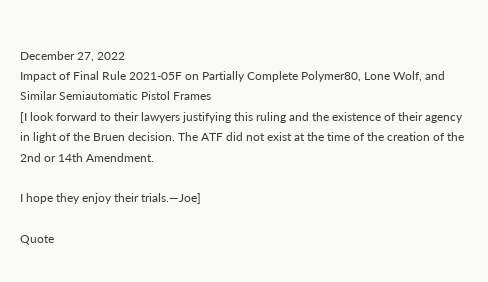December 27, 2022
Impact of Final Rule 2021-05F on Partially Complete Polymer80, Lone Wolf, and Similar Semiautomatic Pistol Frames
[I look forward to their lawyers justifying this ruling and the existence of their agency in light of the Bruen decision. The ATF did not exist at the time of the creation of the 2nd or 14th Amendment.

I hope they enjoy their trials.—Joe]

Quote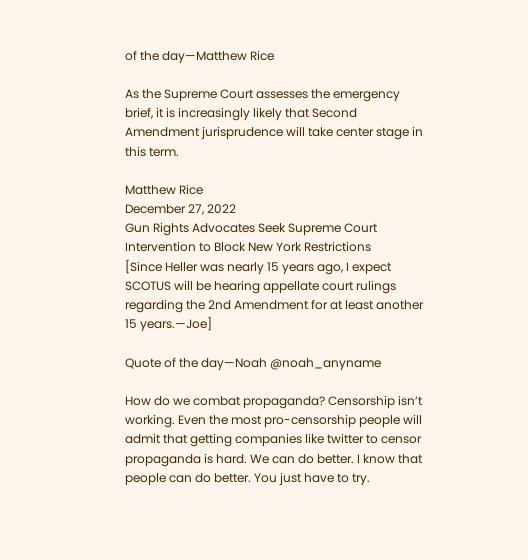of the day—Matthew Rice

As the Supreme Court assesses the emergency brief, it is increasingly likely that Second Amendment jurisprudence will take center stage in this term.

Matthew Rice
December 27, 2022
Gun Rights Advocates Seek Supreme Court Intervention to Block New York Restrictions
[Since Heller was nearly 15 years ago, I expect SCOTUS will be hearing appellate court rulings regarding the 2nd Amendment for at least another 15 years.—Joe]

Quote of the day—Noah @noah_anyname

How do we combat propaganda? Censorship isn’t working. Even the most pro-censorship people will admit that getting companies like twitter to censor propaganda is hard. We can do better. I know that people can do better. You just have to try.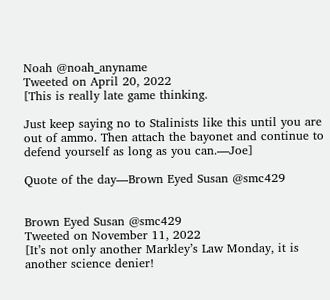Noah @noah_anyname
Tweeted on April 20, 2022
[This is really late game thinking.

Just keep saying no to Stalinists like this until you are out of ammo. Then attach the bayonet and continue to defend yourself as long as you can.—Joe]

Quote of the day—Brown Eyed Susan @smc429


Brown Eyed Susan @smc429
Tweeted on November 11, 2022
[It’s not only another Markley’s Law Monday, it is another science denier!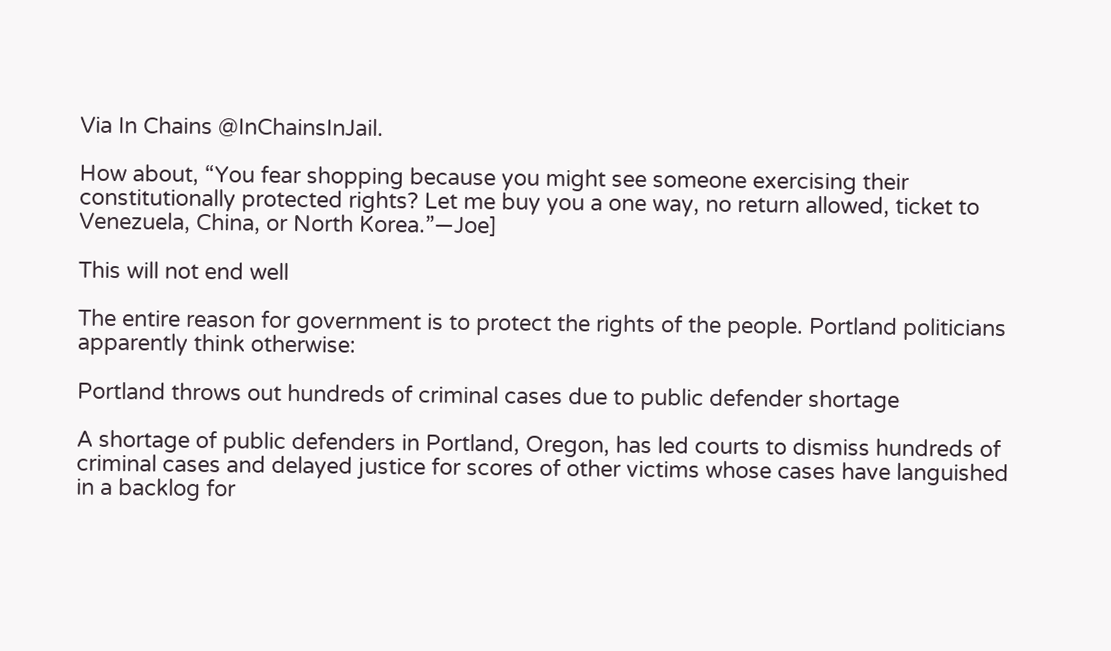Via In Chains @InChainsInJail.

How about, “You fear shopping because you might see someone exercising their constitutionally protected rights? Let me buy you a one way, no return allowed, ticket to Venezuela, China, or North Korea.”—Joe]

This will not end well

The entire reason for government is to protect the rights of the people. Portland politicians apparently think otherwise:

Portland throws out hundreds of criminal cases due to public defender shortage

A shortage of public defenders in Portland, Oregon, has led courts to dismiss hundreds of criminal cases and delayed justice for scores of other victims whose cases have languished in a backlog for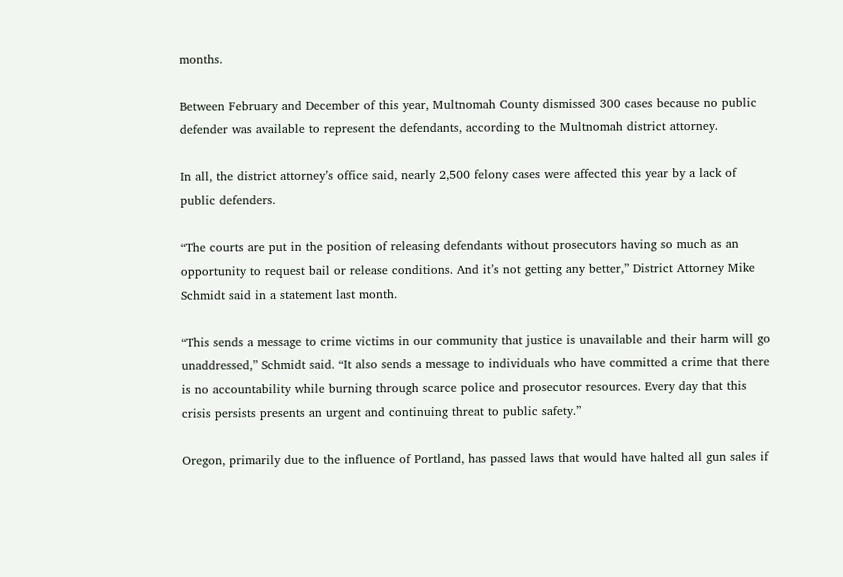months.

Between February and December of this year, Multnomah County dismissed 300 cases because no public defender was available to represent the defendants, according to the Multnomah district attorney.

In all, the district attorney’s office said, nearly 2,500 felony cases were affected this year by a lack of public defenders.

“The courts are put in the position of releasing defendants without prosecutors having so much as an opportunity to request bail or release conditions. And it’s not getting any better,” District Attorney Mike Schmidt said in a statement last month.

“This sends a message to crime victims in our community that justice is unavailable and their harm will go unaddressed,” Schmidt said. “It also sends a message to individuals who have committed a crime that there is no accountability while burning through scarce police and prosecutor resources. Every day that this crisis persists presents an urgent and continuing threat to public safety.”

Oregon, primarily due to the influence of Portland, has passed laws that would have halted all gun sales if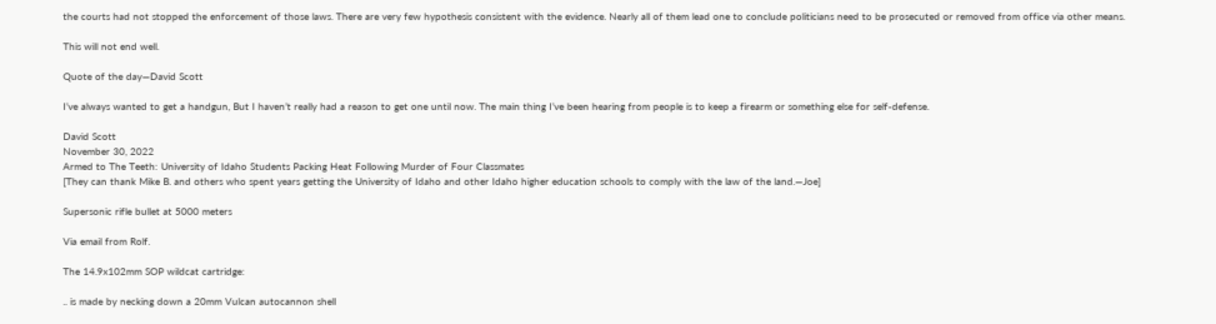the courts had not stopped the enforcement of those laws. There are very few hypothesis consistent with the evidence. Nearly all of them lead one to conclude politicians need to be prosecuted or removed from office via other means.

This will not end well.

Quote of the day—David Scott

I’ve always wanted to get a handgun, But I haven’t really had a reason to get one until now. The main thing I’ve been hearing from people is to keep a firearm or something else for self-defense.

David Scott
November 30, 2022
Armed to The Teeth: University of Idaho Students Packing Heat Following Murder of Four Classmates
[They can thank Mike B. and others who spent years getting the University of Idaho and other Idaho higher education schools to comply with the law of the land.—Joe]

Supersonic rifle bullet at 5000 meters

Via email from Rolf.

The 14.9x102mm SOP wildcat cartridge:

.. is made by necking down a 20mm Vulcan autocannon shell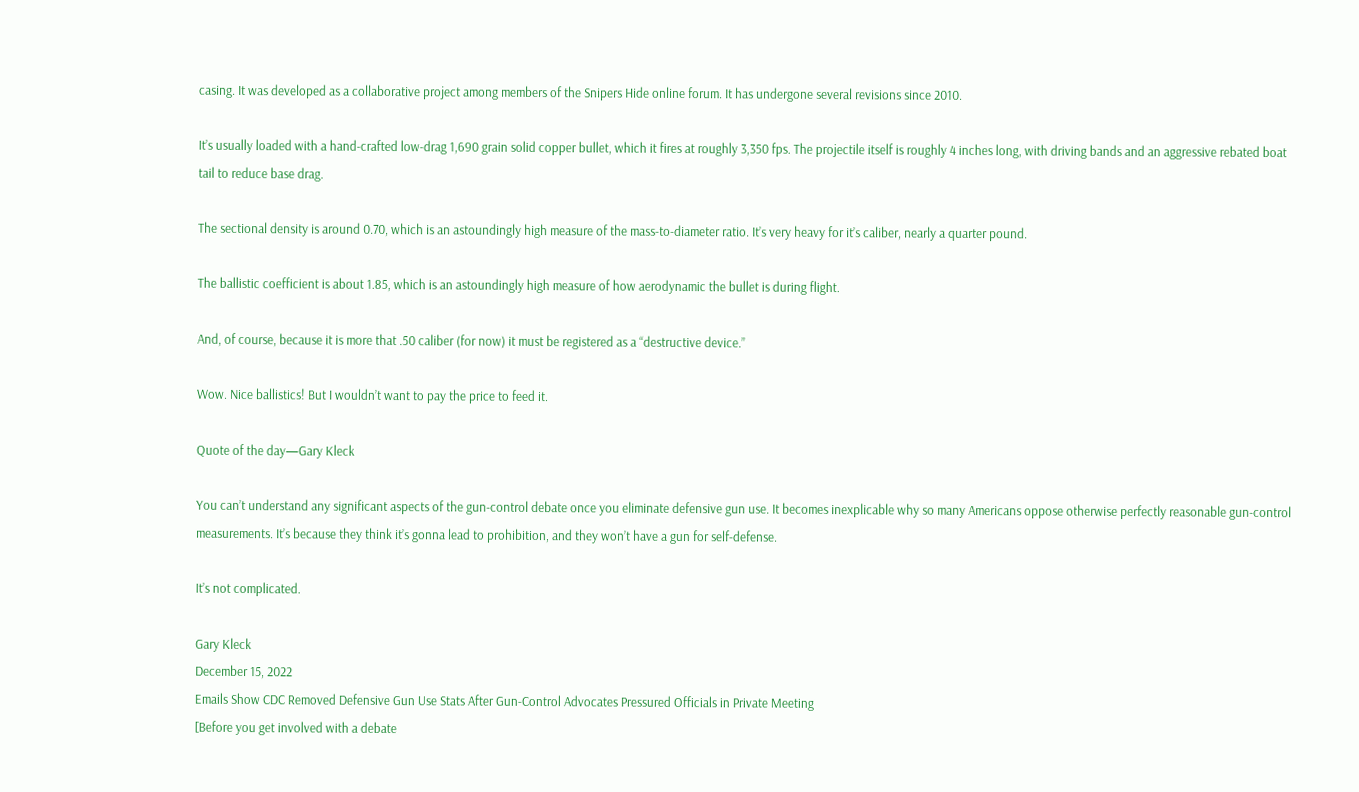casing. It was developed as a collaborative project among members of the Snipers Hide online forum. It has undergone several revisions since 2010.

It’s usually loaded with a hand-crafted low-drag 1,690 grain solid copper bullet, which it fires at roughly 3,350 fps. The projectile itself is roughly 4 inches long, with driving bands and an aggressive rebated boat tail to reduce base drag.

The sectional density is around 0.70, which is an astoundingly high measure of the mass-to-diameter ratio. It’s very heavy for it’s caliber, nearly a quarter pound.

The ballistic coefficient is about 1.85, which is an astoundingly high measure of how aerodynamic the bullet is during flight.

And, of course, because it is more that .50 caliber (for now) it must be registered as a “destructive device.”

Wow. Nice ballistics! But I wouldn’t want to pay the price to feed it.

Quote of the day—Gary Kleck

You can’t understand any significant aspects of the gun-control debate once you eliminate defensive gun use. It becomes inexplicable why so many Americans oppose otherwise perfectly reasonable gun-control measurements. It’s because they think it’s gonna lead to prohibition, and they won’t have a gun for self-defense.

It’s not complicated.

Gary Kleck
December 15, 2022
Emails Show CDC Removed Defensive Gun Use Stats After Gun-Control Advocates Pressured Officials in Private Meeting
[Before you get involved with a debate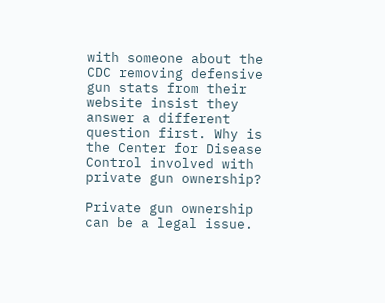with someone about the CDC removing defensive gun stats from their website insist they answer a different question first. Why is the Center for Disease Control involved with private gun ownership?

Private gun ownership can be a legal issue.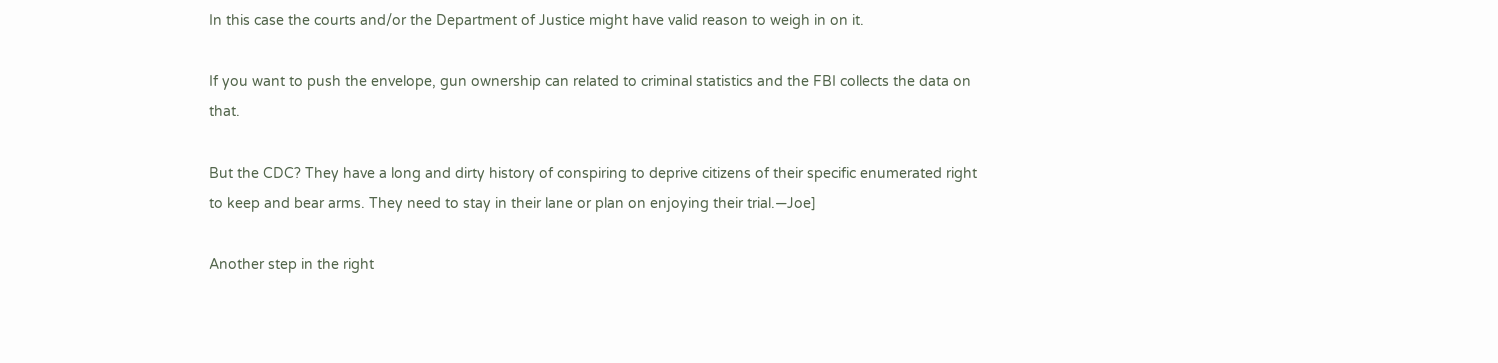In this case the courts and/or the Department of Justice might have valid reason to weigh in on it.

If you want to push the envelope, gun ownership can related to criminal statistics and the FBI collects the data on that.

But the CDC? They have a long and dirty history of conspiring to deprive citizens of their specific enumerated right to keep and bear arms. They need to stay in their lane or plan on enjoying their trial.—Joe]

Another step in the right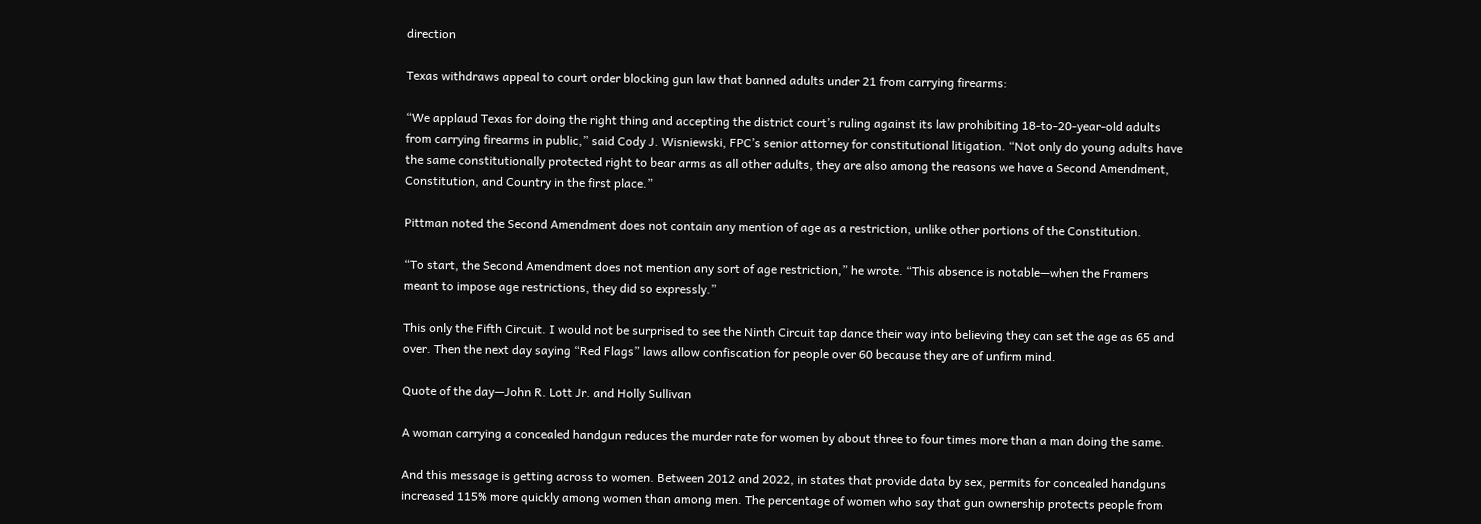direction

Texas withdraws appeal to court order blocking gun law that banned adults under 21 from carrying firearms:

“We applaud Texas for doing the right thing and accepting the district court’s ruling against its law prohibiting 18-to-20-year-old adults from carrying firearms in public,” said Cody J. Wisniewski, FPC’s senior attorney for constitutional litigation. “Not only do young adults have the same constitutionally protected right to bear arms as all other adults, they are also among the reasons we have a Second Amendment, Constitution, and Country in the first place.”

Pittman noted the Second Amendment does not contain any mention of age as a restriction, unlike other portions of the Constitution.

“To start, the Second Amendment does not mention any sort of age restriction,” he wrote. “This absence is notable—when the Framers meant to impose age restrictions, they did so expressly.”

This only the Fifth Circuit. I would not be surprised to see the Ninth Circuit tap dance their way into believing they can set the age as 65 and over. Then the next day saying “Red Flags” laws allow confiscation for people over 60 because they are of unfirm mind.

Quote of the day—John R. Lott Jr. and Holly Sullivan

A woman carrying a concealed handgun reduces the murder rate for women by about three to four times more than a man doing the same.

And this message is getting across to women. Between 2012 and 2022, in states that provide data by sex, permits for concealed handguns increased 115% more quickly among women than among men. The percentage of women who say that gun ownership protects people from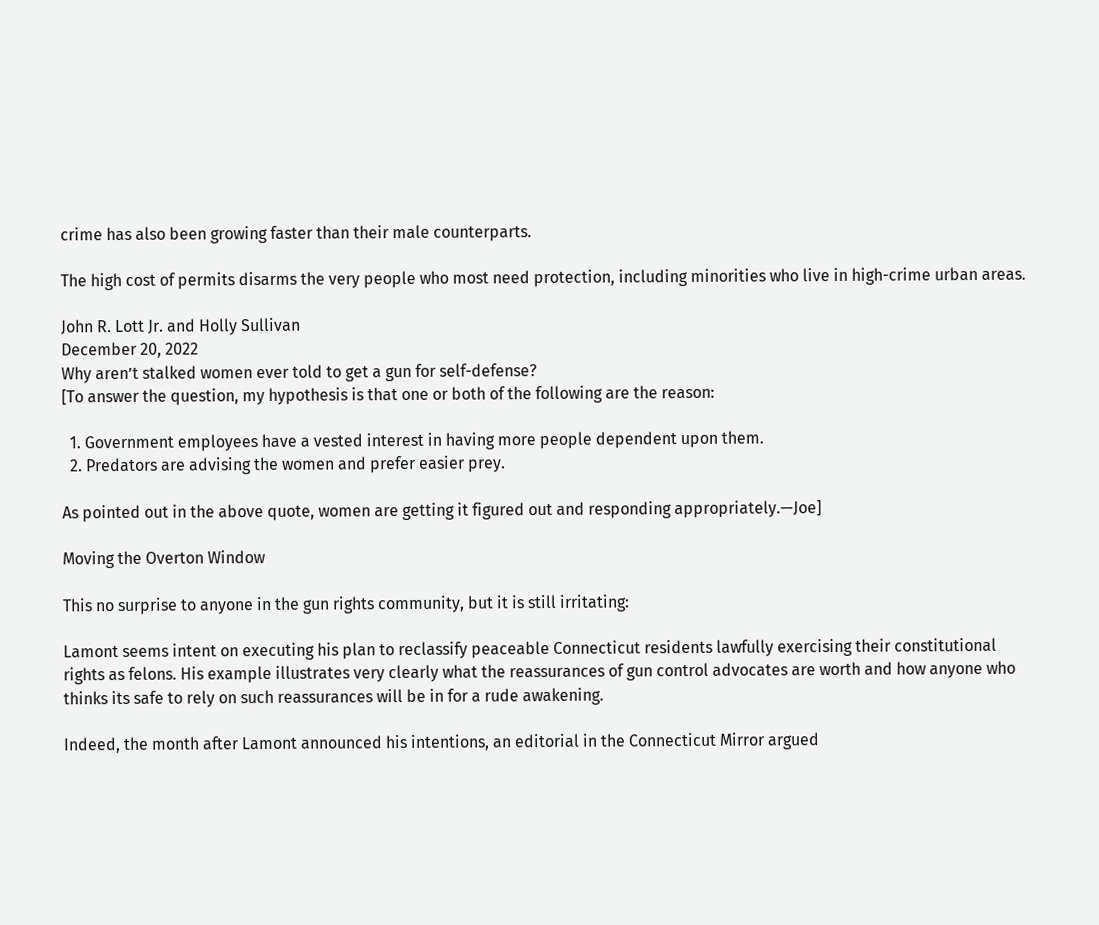crime has also been growing faster than their male counterparts.

The high cost of permits disarms the very people who most need protection, including minorities who live in high-crime urban areas.

John R. Lott Jr. and Holly Sullivan
December 20, 2022
Why aren’t stalked women ever told to get a gun for self-defense?
[To answer the question, my hypothesis is that one or both of the following are the reason:

  1. Government employees have a vested interest in having more people dependent upon them.
  2. Predators are advising the women and prefer easier prey.

As pointed out in the above quote, women are getting it figured out and responding appropriately.—Joe]

Moving the Overton Window

This no surprise to anyone in the gun rights community, but it is still irritating:

Lamont seems intent on executing his plan to reclassify peaceable Connecticut residents lawfully exercising their constitutional rights as felons. His example illustrates very clearly what the reassurances of gun control advocates are worth and how anyone who thinks its safe to rely on such reassurances will be in for a rude awakening.

Indeed, the month after Lamont announced his intentions, an editorial in the Connecticut Mirror argued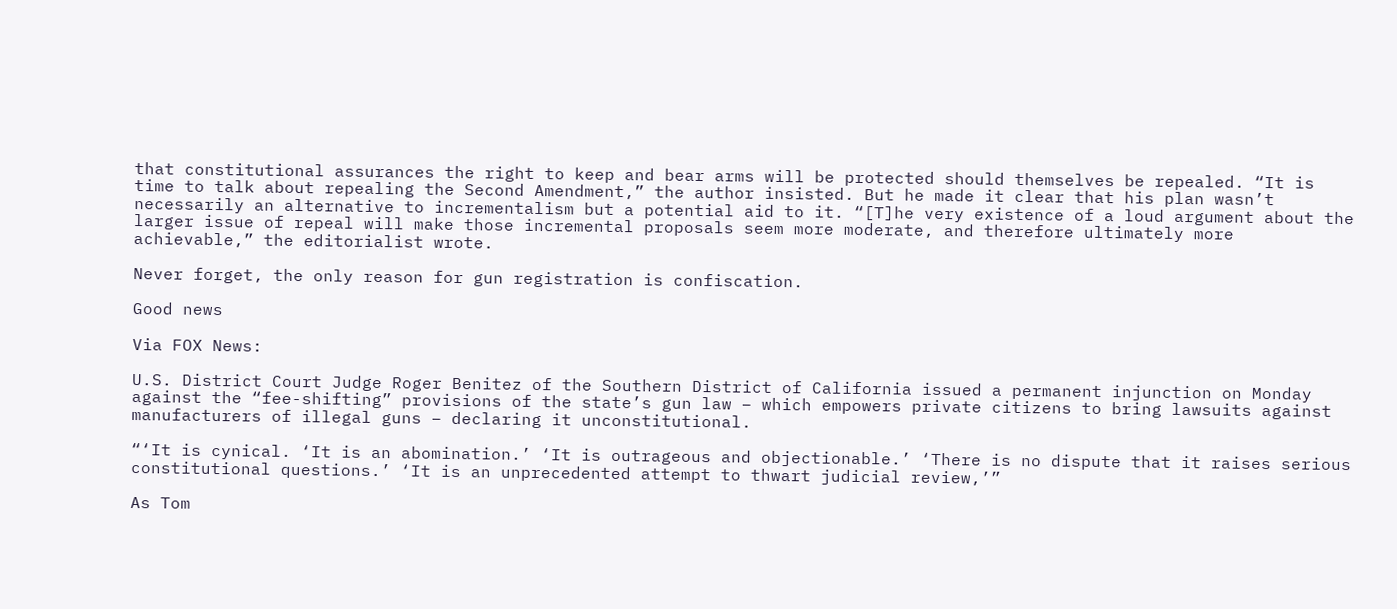that constitutional assurances the right to keep and bear arms will be protected should themselves be repealed. “It is time to talk about repealing the Second Amendment,” the author insisted. But he made it clear that his plan wasn’t necessarily an alternative to incrementalism but a potential aid to it. “[T]he very existence of a loud argument about the larger issue of repeal will make those incremental proposals seem more moderate, and therefore ultimately more achievable,” the editorialist wrote.

Never forget, the only reason for gun registration is confiscation.

Good news

Via FOX News:

U.S. District Court Judge Roger Benitez of the Southern District of California issued a permanent injunction on Monday against the “fee-shifting” provisions of the state’s gun law – which empowers private citizens to bring lawsuits against manufacturers of illegal guns – declaring it unconstitutional.

“‘It is cynical. ‘It is an abomination.’ ‘It is outrageous and objectionable.’ ‘There is no dispute that it raises serious constitutional questions.’ ‘It is an unprecedented attempt to thwart judicial review,’”

As Tom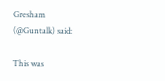Gresham (@Guntalk) said:

This was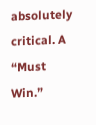absolutely critical. A “Must Win.”